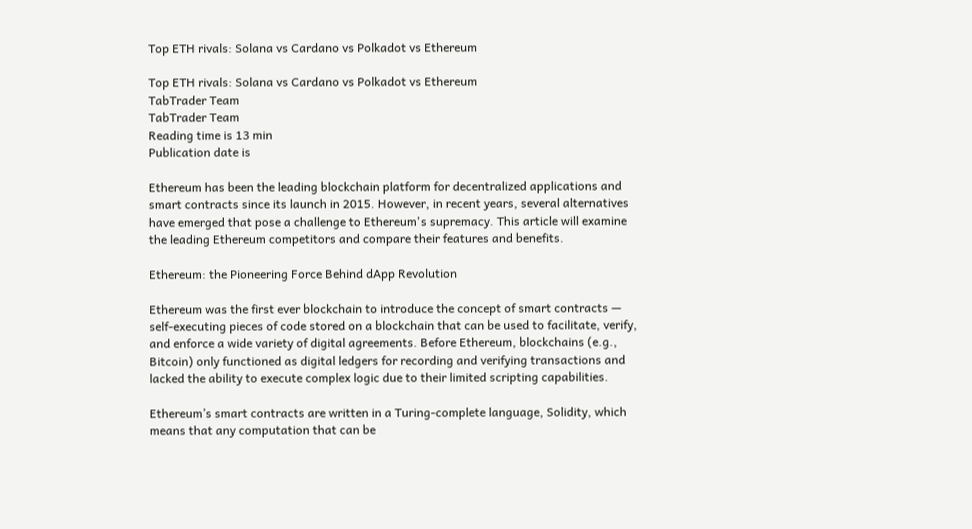Top ETH rivals: Solana vs Cardano vs Polkadot vs Ethereum

Top ETH rivals: Solana vs Cardano vs Polkadot vs Ethereum
TabTrader Team
TabTrader Team
Reading time is 13 min
Publication date is

Ethereum has been the leading blockchain platform for decentralized applications and smart contracts since its launch in 2015. However, in recent years, several alternatives have emerged that pose a challenge to Ethereum's supremacy. This article will examine the leading Ethereum competitors and compare their features and benefits.

Ethereum: the Pioneering Force Behind dApp Revolution

Ethereum was the first ever blockchain to introduce the concept of smart contracts — self-executing pieces of code stored on a blockchain that can be used to facilitate, verify, and enforce a wide variety of digital agreements. Before Ethereum, blockchains (e.g., Bitcoin) only functioned as digital ledgers for recording and verifying transactions and lacked the ability to execute complex logic due to their limited scripting capabilities.

Ethereum’s smart contracts are written in a Turing-complete language, Solidity, which means that any computation that can be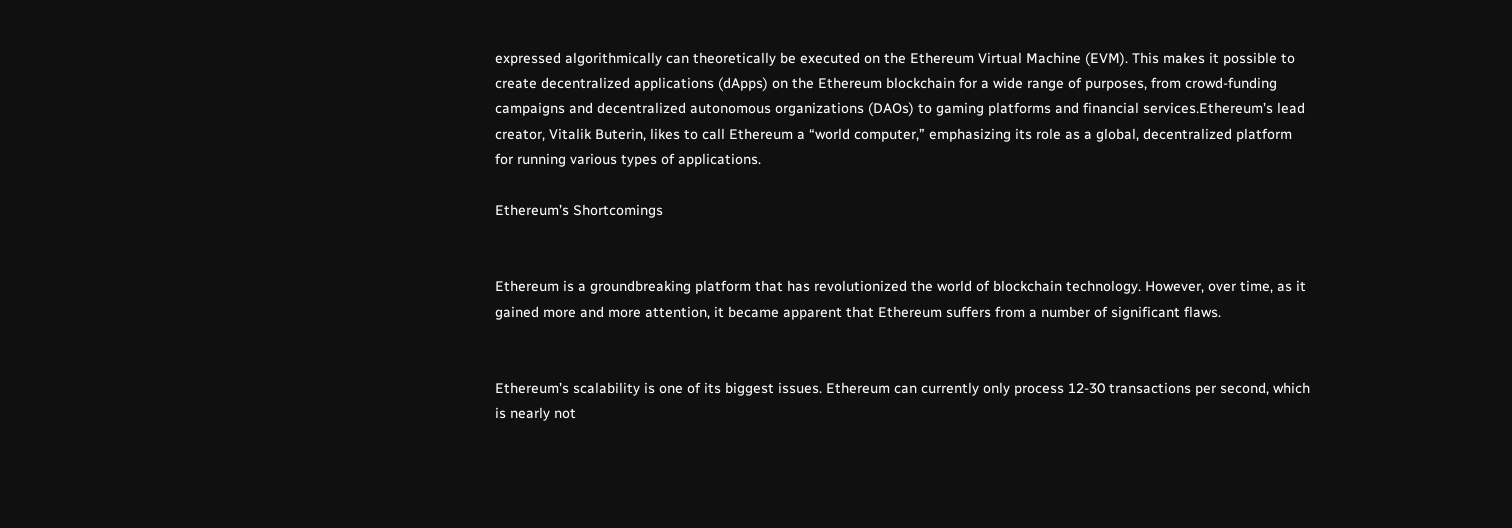expressed algorithmically can theoretically be executed on the Ethereum Virtual Machine (EVM). This makes it possible to create decentralized applications (dApps) on the Ethereum blockchain for a wide range of purposes, from crowd-funding campaigns and decentralized autonomous organizations (DAOs) to gaming platforms and financial services.Ethereum’s lead creator, Vitalik Buterin, likes to call Ethereum a “world computer,” emphasizing its role as a global, decentralized platform for running various types of applications.

Ethereum’s Shortcomings


Ethereum is a groundbreaking platform that has revolutionized the world of blockchain technology. However, over time, as it gained more and more attention, it became apparent that Ethereum suffers from a number of significant flaws.


Ethereum’s scalability is one of its biggest issues. Ethereum can currently only process 12-30 transactions per second, which is nearly not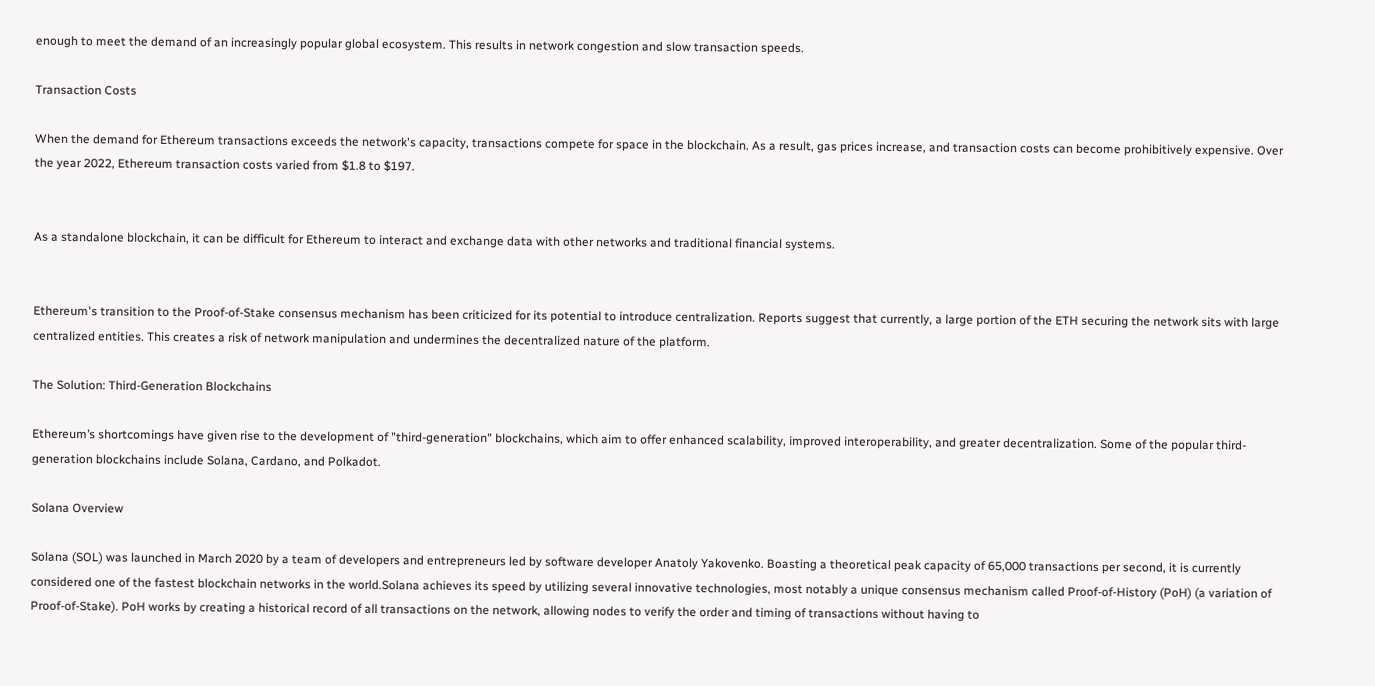enough to meet the demand of an increasingly popular global ecosystem. This results in network congestion and slow transaction speeds.

Transaction Costs

When the demand for Ethereum transactions exceeds the network's capacity, transactions compete for space in the blockchain. As a result, gas prices increase, and transaction costs can become prohibitively expensive. Over the year 2022, Ethereum transaction costs varied from $1.8 to $197.


As a standalone blockchain, it can be difficult for Ethereum to interact and exchange data with other networks and traditional financial systems.


Ethereum's transition to the Proof-of-Stake consensus mechanism has been criticized for its potential to introduce centralization. Reports suggest that currently, a large portion of the ETH securing the network sits with large centralized entities. This creates a risk of network manipulation and undermines the decentralized nature of the platform.

The Solution: Third-Generation Blockchains

Ethereum’s shortcomings have given rise to the development of "third-generation" blockchains, which aim to offer enhanced scalability, improved interoperability, and greater decentralization. Some of the popular third-generation blockchains include Solana, Cardano, and Polkadot.

Solana Overview

Solana (SOL) was launched in March 2020 by a team of developers and entrepreneurs led by software developer Anatoly Yakovenko. Boasting a theoretical peak capacity of 65,000 transactions per second, it is currently considered one of the fastest blockchain networks in the world.Solana achieves its speed by utilizing several innovative technologies, most notably a unique consensus mechanism called Proof-of-History (PoH) (a variation of Proof-of-Stake). PoH works by creating a historical record of all transactions on the network, allowing nodes to verify the order and timing of transactions without having to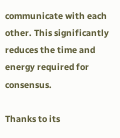communicate with each other. This significantly reduces the time and energy required for consensus.

Thanks to its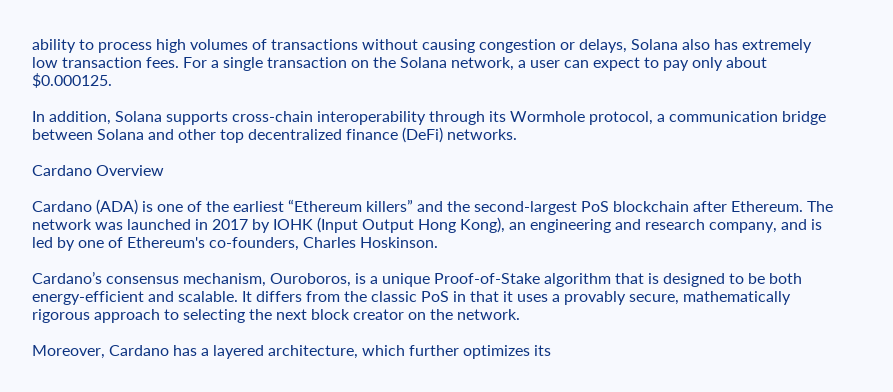ability to process high volumes of transactions without causing congestion or delays, Solana also has extremely low transaction fees. For a single transaction on the Solana network, a user can expect to pay only about $0.000125.

In addition, Solana supports cross-chain interoperability through its Wormhole protocol, a communication bridge between Solana and other top decentralized finance (DeFi) networks.

Cardano Overview

Cardano (ADA) is one of the earliest “Ethereum killers” and the second-largest PoS blockchain after Ethereum. The network was launched in 2017 by IOHK (Input Output Hong Kong), an engineering and research company, and is led by one of Ethereum's co-founders, Charles Hoskinson.

Cardano’s consensus mechanism, Ouroboros, is a unique Proof-of-Stake algorithm that is designed to be both energy-efficient and scalable. It differs from the classic PoS in that it uses a provably secure, mathematically rigorous approach to selecting the next block creator on the network.

Moreover, Cardano has a layered architecture, which further optimizes its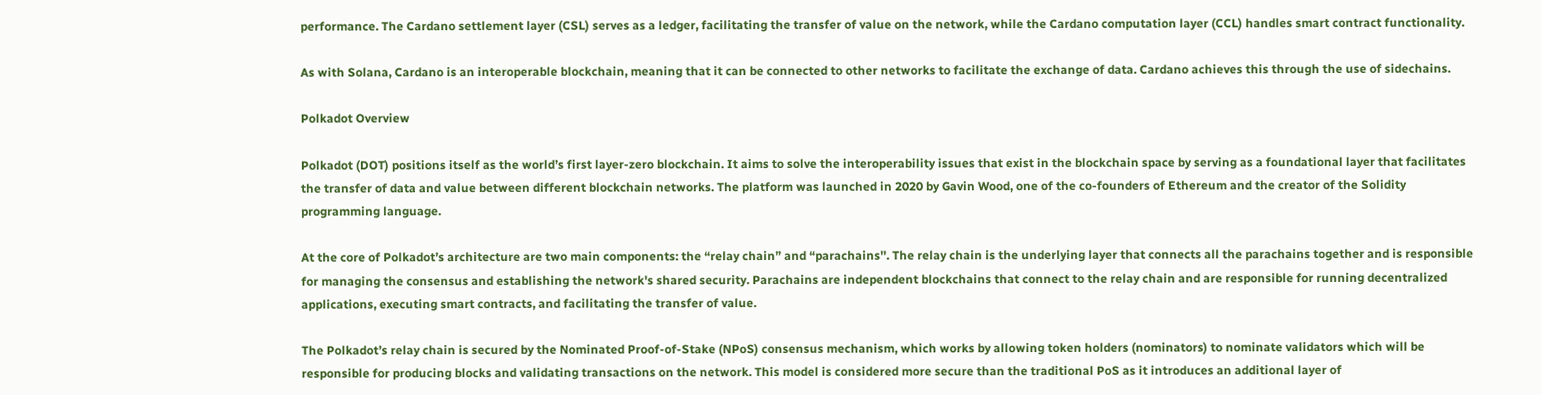performance. The Cardano settlement layer (CSL) serves as a ledger, facilitating the transfer of value on the network, while the Cardano computation layer (CCL) handles smart contract functionality.

As with Solana, Cardano is an interoperable blockchain, meaning that it can be connected to other networks to facilitate the exchange of data. Cardano achieves this through the use of sidechains.

Polkadot Overview

Polkadot (DOT) positions itself as the world’s first layer-zero blockchain. It aims to solve the interoperability issues that exist in the blockchain space by serving as a foundational layer that facilitates the transfer of data and value between different blockchain networks. The platform was launched in 2020 by Gavin Wood, one of the co-founders of Ethereum and the creator of the Solidity programming language.

At the core of Polkadot’s architecture are two main components: the “relay chain” and “parachains''. The relay chain is the underlying layer that connects all the parachains together and is responsible for managing the consensus and establishing the network's shared security. Parachains are independent blockchains that connect to the relay chain and are responsible for running decentralized applications, executing smart contracts, and facilitating the transfer of value.

The Polkadot’s relay chain is secured by the Nominated Proof-of-Stake (NPoS) consensus mechanism, which works by allowing token holders (nominators) to nominate validators which will be responsible for producing blocks and validating transactions on the network. This model is considered more secure than the traditional PoS as it introduces an additional layer of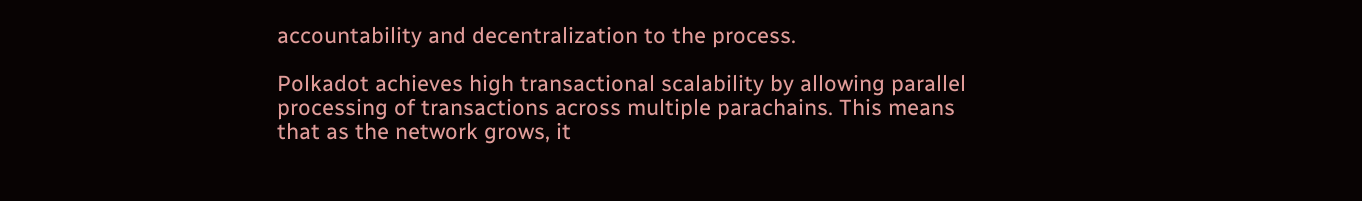accountability and decentralization to the process.

Polkadot achieves high transactional scalability by allowing parallel processing of transactions across multiple parachains. This means that as the network grows, it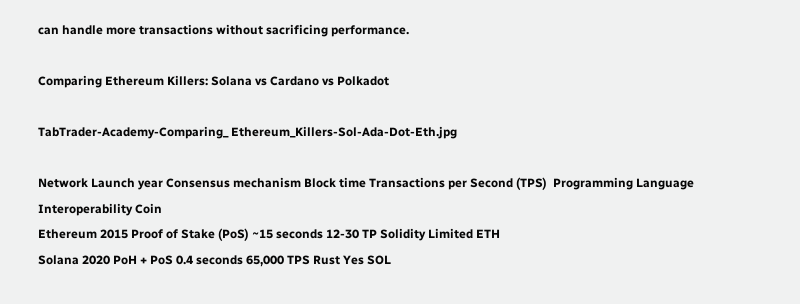can handle more transactions without sacrificing performance.

Comparing Ethereum Killers: Solana vs Cardano vs Polkadot

TabTrader-Academy-Comparing_ Ethereum_Killers-Sol-Ada-Dot-Eth.jpg

Network Launch year Consensus mechanism Block time Transactions per Second (TPS)  Programming Language Interoperability Coin
Ethereum 2015 Proof of Stake (PoS) ~15 seconds 12-30 TP Solidity Limited ETH
Solana 2020 PoH + PoS 0.4 seconds 65,000 TPS Rust Yes SOL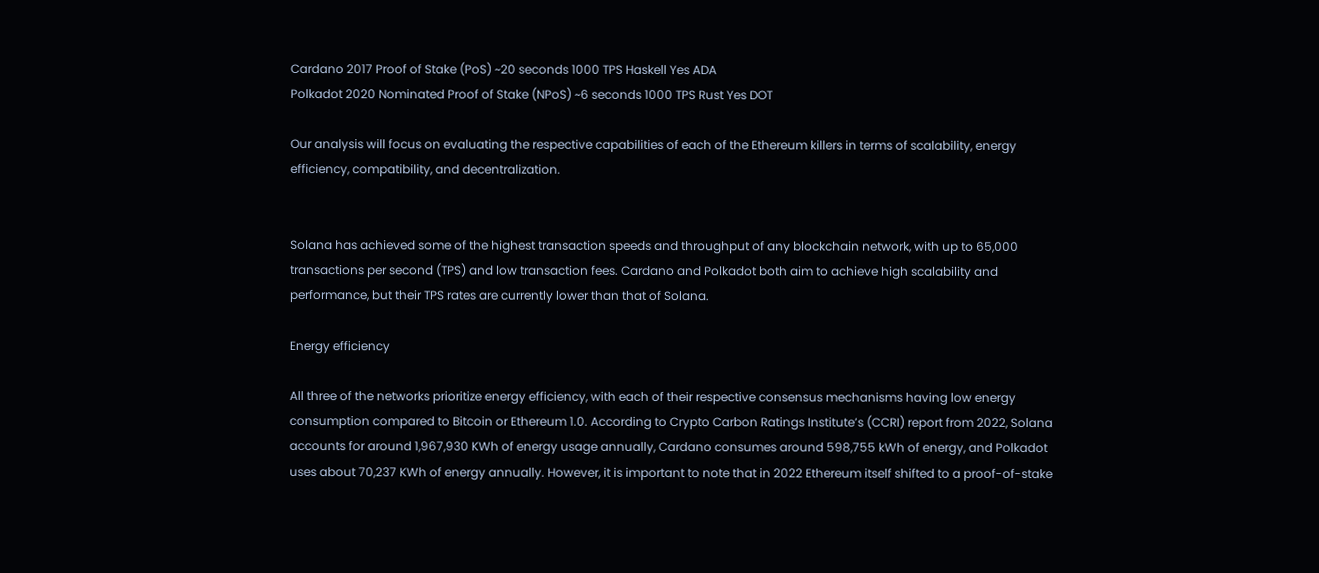Cardano 2017 Proof of Stake (PoS) ~20 seconds 1000 TPS Haskell Yes ADA
Polkadot 2020 Nominated Proof of Stake (NPoS) ~6 seconds 1000 TPS Rust Yes DOT

Our analysis will focus on evaluating the respective capabilities of each of the Ethereum killers in terms of scalability, energy efficiency, compatibility, and decentralization.


Solana has achieved some of the highest transaction speeds and throughput of any blockchain network, with up to 65,000 transactions per second (TPS) and low transaction fees. Cardano and Polkadot both aim to achieve high scalability and performance, but their TPS rates are currently lower than that of Solana.

Energy efficiency

All three of the networks prioritize energy efficiency, with each of their respective consensus mechanisms having low energy consumption compared to Bitcoin or Ethereum 1.0. According to Crypto Carbon Ratings Institute’s (CCRI) report from 2022, Solana accounts for around 1,967,930 KWh of energy usage annually, Cardano consumes around 598,755 kWh of energy, and Polkadot uses about 70,237 KWh of energy annually. However, it is important to note that in 2022 Ethereum itself shifted to a proof-of-stake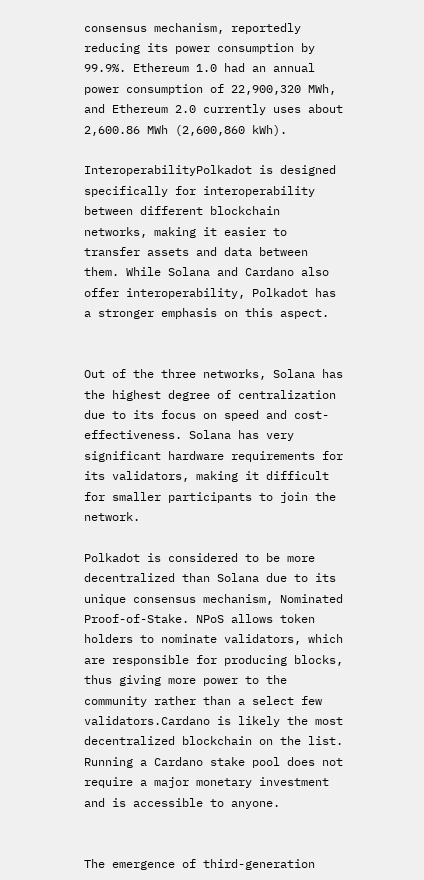consensus mechanism, reportedly reducing its power consumption by 99.9%. Ethereum 1.0 had an annual power consumption of 22,900,320 MWh, and Ethereum 2.0 currently uses about 2,600.86 MWh (2,600,860 kWh).

InteroperabilityPolkadot is designed specifically for interoperability between different blockchain networks, making it easier to transfer assets and data between them. While Solana and Cardano also offer interoperability, Polkadot has a stronger emphasis on this aspect.


Out of the three networks, Solana has the highest degree of centralization due to its focus on speed and cost-effectiveness. Solana has very significant hardware requirements for its validators, making it difficult for smaller participants to join the network.

Polkadot is considered to be more decentralized than Solana due to its unique consensus mechanism, Nominated Proof-of-Stake. NPoS allows token holders to nominate validators, which are responsible for producing blocks, thus giving more power to the community rather than a select few validators.Cardano is likely the most decentralized blockchain on the list. Running a Cardano stake pool does not require a major monetary investment and is accessible to anyone.


The emergence of third-generation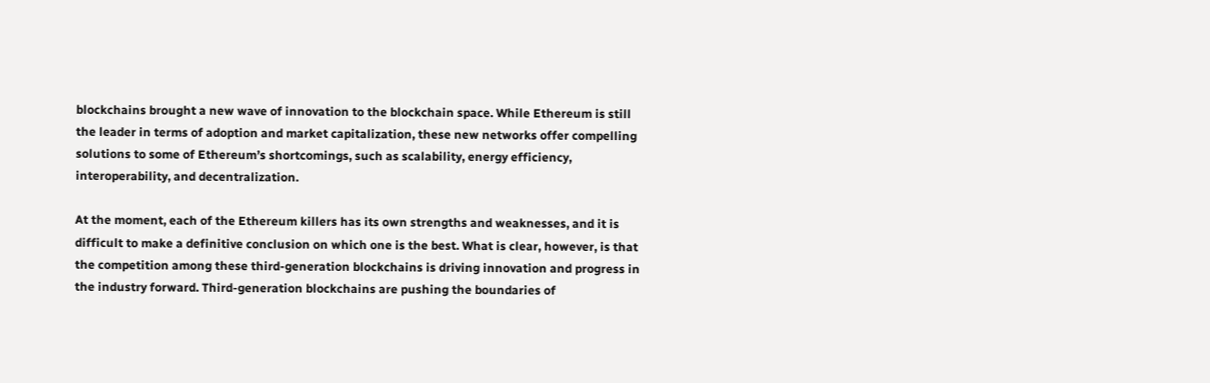blockchains brought a new wave of innovation to the blockchain space. While Ethereum is still the leader in terms of adoption and market capitalization, these new networks offer compelling solutions to some of Ethereum’s shortcomings, such as scalability, energy efficiency, interoperability, and decentralization.

At the moment, each of the Ethereum killers has its own strengths and weaknesses, and it is difficult to make a definitive conclusion on which one is the best. What is clear, however, is that the competition among these third-generation blockchains is driving innovation and progress in the industry forward. Third-generation blockchains are pushing the boundaries of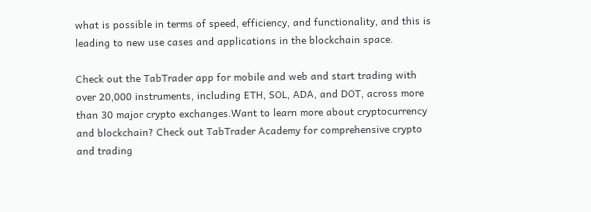what is possible in terms of speed, efficiency, and functionality, and this is leading to new use cases and applications in the blockchain space.

Check out the TabTrader app for mobile and web and start trading with over 20,000 instruments, including ETH, SOL, ADA, and DOT, across more than 30 major crypto exchanges.Want to learn more about cryptocurrency and blockchain? Check out TabTrader Academy for comprehensive crypto and trading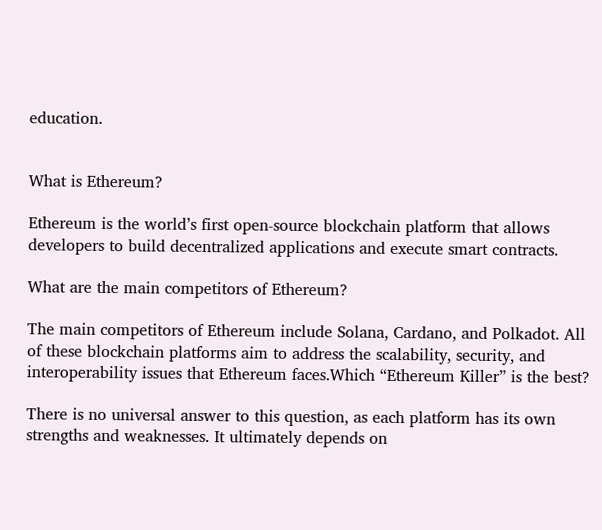education.


What is Ethereum?

Ethereum is the world’s first open-source blockchain platform that allows developers to build decentralized applications and execute smart contracts.

What are the main competitors of Ethereum?

The main competitors of Ethereum include Solana, Cardano, and Polkadot. All of these blockchain platforms aim to address the scalability, security, and interoperability issues that Ethereum faces.Which “Ethereum Killer” is the best?

There is no universal answer to this question, as each platform has its own strengths and weaknesses. It ultimately depends on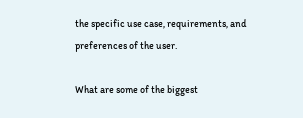the specific use case, requirements, and preferences of the user.

What are some of the biggest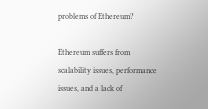problems of Ethereum?

Ethereum suffers from scalability issues, performance issues, and a lack of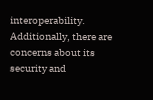interoperability. Additionally, there are concerns about its security and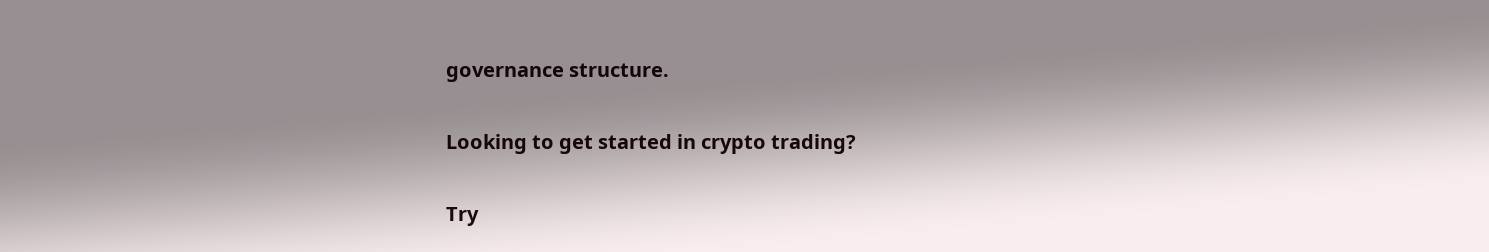governance structure.

Looking to get started in crypto trading?

Try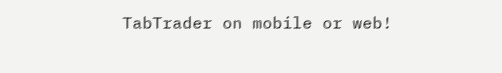TabTrader on mobile or web!